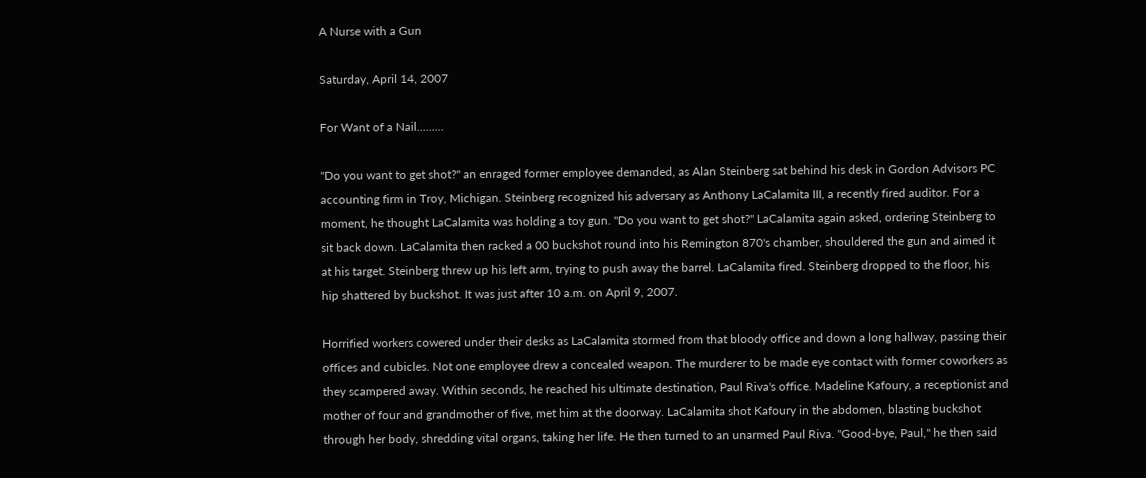A Nurse with a Gun

Saturday, April 14, 2007

For Want of a Nail.........

"Do you want to get shot?" an enraged former employee demanded, as Alan Steinberg sat behind his desk in Gordon Advisors PC accounting firm in Troy, Michigan. Steinberg recognized his adversary as Anthony LaCalamita III, a recently fired auditor. For a moment, he thought LaCalamita was holding a toy gun. "Do you want to get shot?" LaCalamita again asked, ordering Steinberg to sit back down. LaCalamita then racked a 00 buckshot round into his Remington 870's chamber, shouldered the gun and aimed it at his target. Steinberg threw up his left arm, trying to push away the barrel. LaCalamita fired. Steinberg dropped to the floor, his hip shattered by buckshot. It was just after 10 a.m. on April 9, 2007.

Horrified workers cowered under their desks as LaCalamita stormed from that bloody office and down a long hallway, passing their offices and cubicles. Not one employee drew a concealed weapon. The murderer to be made eye contact with former coworkers as they scampered away. Within seconds, he reached his ultimate destination, Paul Riva's office. Madeline Kafoury, a receptionist and mother of four and grandmother of five, met him at the doorway. LaCalamita shot Kafoury in the abdomen, blasting buckshot through her body, shredding vital organs, taking her life. He then turned to an unarmed Paul Riva. "Good-bye, Paul," he then said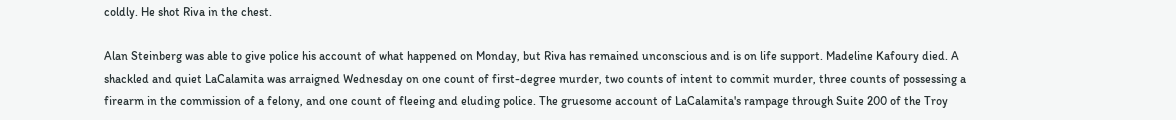coldly. He shot Riva in the chest.

Alan Steinberg was able to give police his account of what happened on Monday, but Riva has remained unconscious and is on life support. Madeline Kafoury died. A shackled and quiet LaCalamita was arraigned Wednesday on one count of first-degree murder, two counts of intent to commit murder, three counts of possessing a firearm in the commission of a felony, and one count of fleeing and eluding police. The gruesome account of LaCalamita's rampage through Suite 200 of the Troy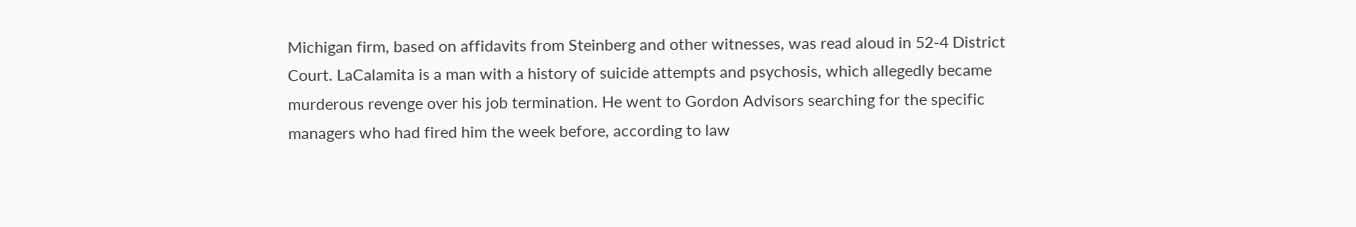Michigan firm, based on affidavits from Steinberg and other witnesses, was read aloud in 52-4 District Court. LaCalamita is a man with a history of suicide attempts and psychosis, which allegedly became murderous revenge over his job termination. He went to Gordon Advisors searching for the specific managers who had fired him the week before, according to law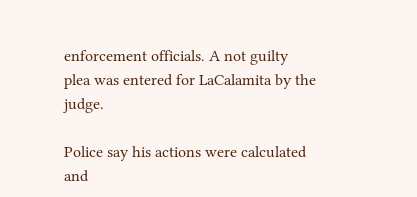enforcement officials. A not guilty plea was entered for LaCalamita by the judge.

Police say his actions were calculated and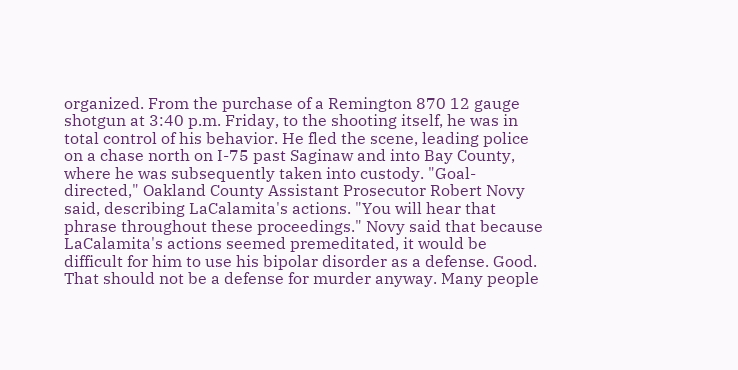organized. From the purchase of a Remington 870 12 gauge shotgun at 3:40 p.m. Friday, to the shooting itself, he was in total control of his behavior. He fled the scene, leading police on a chase north on I-75 past Saginaw and into Bay County, where he was subsequently taken into custody. "Goal-directed," Oakland County Assistant Prosecutor Robert Novy said, describing LaCalamita's actions. "You will hear that phrase throughout these proceedings." Novy said that because LaCalamita's actions seemed premeditated, it would be difficult for him to use his bipolar disorder as a defense. Good. That should not be a defense for murder anyway. Many people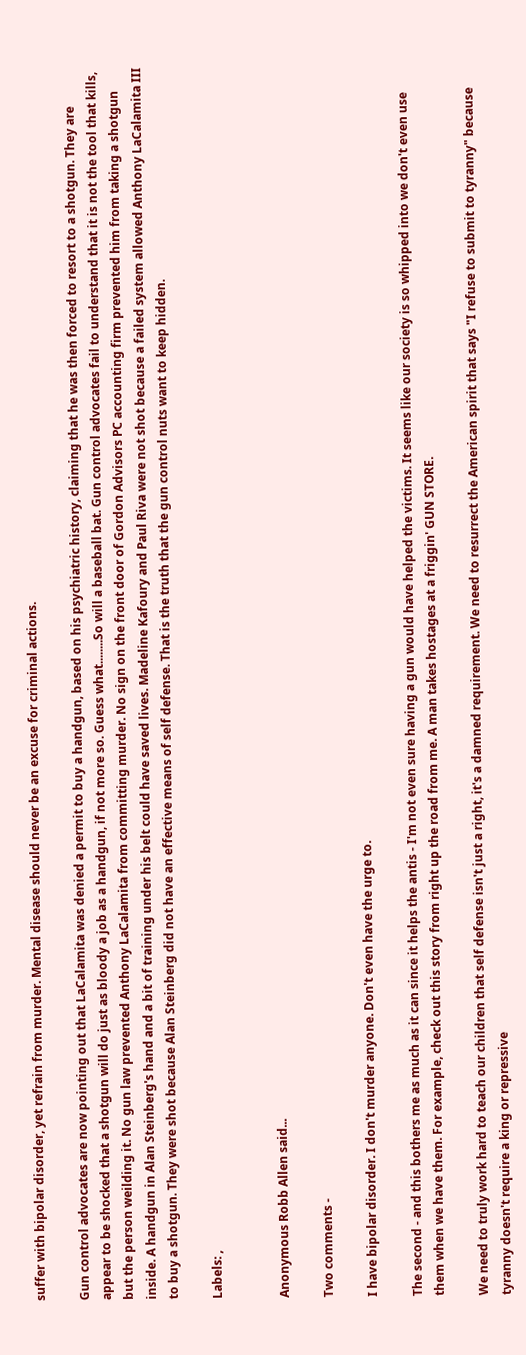suffer with bipolar disorder, yet refrain from murder. Mental disease should never be an excuse for criminal actions.

Gun control advocates are now pointing out that LaCalamita was denied a permit to buy a handgun, based on his psychiatric history, claiming that he was then forced to resort to a shotgun. They are appear to be shocked that a shotgun will do just as bloody a job as a handgun, if not more so. Guess what........So will a baseball bat. Gun control advocates fail to understand that it is not the tool that kills, but the person weilding it. No gun law prevented Anthony LaCalamita from committing murder. No sign on the front door of Gordon Advisors PC accounting firm prevented him from taking a shotgun inside. A handgun in Alan Steinberg's hand and a bit of training under his belt could have saved lives. Madeline Kafoury and Paul Riva were not shot because a failed system allowed Anthony LaCalamita III to buy a shotgun. They were shot because Alan Steinberg did not have an effective means of self defense. That is the truth that the gun control nuts want to keep hidden.

Labels: ,


Anonymous Robb Allen said...

Two comments -

I have bipolar disorder. I don't murder anyone. Don't even have the urge to.

The second - and this bothers me as much as it can since it helps the antis - I'm not even sure having a gun would have helped the victims. It seems like our society is so whipped into we don't even use them when we have them. For example, check out this story from right up the road from me. A man takes hostages at a friggin' GUN STORE.

We need to truly work hard to teach our children that self defense isn't just a right, it's a damned requirement. We need to resurrect the American spirit that says "I refuse to submit to tyranny" because tyranny doesn't require a king or repressive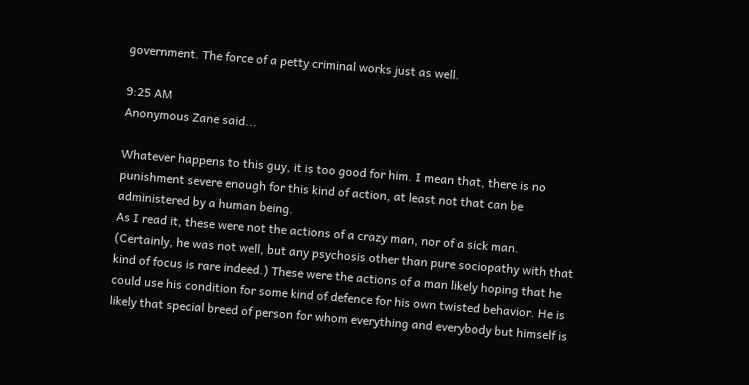government. The force of a petty criminal works just as well.

9:25 AM
Anonymous Zane said...

Whatever happens to this guy, it is too good for him. I mean that, there is no punishment severe enough for this kind of action, at least not that can be administered by a human being.
As I read it, these were not the actions of a crazy man, nor of a sick man. (Certainly, he was not well, but any psychosis other than pure sociopathy with that kind of focus is rare indeed.) These were the actions of a man likely hoping that he could use his condition for some kind of defence for his own twisted behavior. He is likely that special breed of person for whom everything and everybody but himself is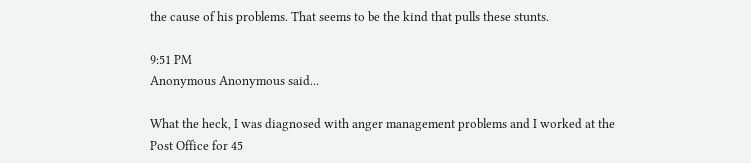the cause of his problems. That seems to be the kind that pulls these stunts.

9:51 PM
Anonymous Anonymous said...

What the heck, I was diagnosed with anger management problems and I worked at the Post Office for 45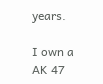years.

I own a AK 47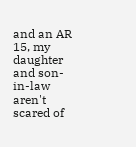and an AR 15, my daughter and son-in-law aren't scared of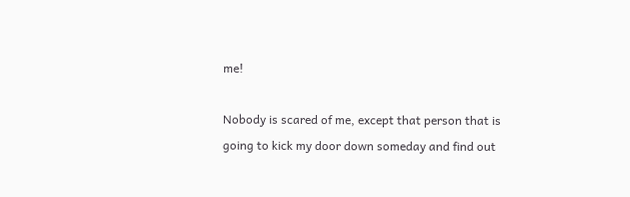me!

Nobody is scared of me, except that person that is going to kick my door down someday and find out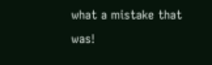what a mistake that was!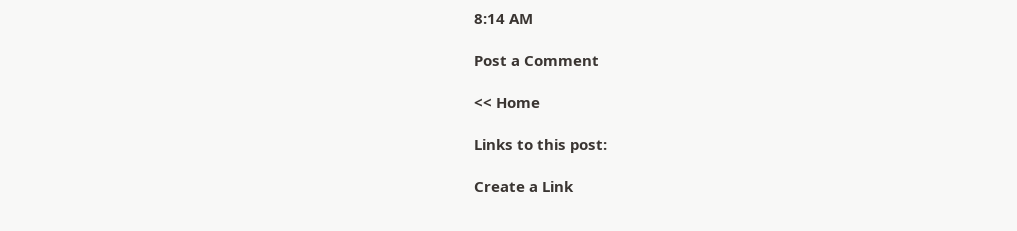8:14 AM

Post a Comment

<< Home

Links to this post:

Create a Link